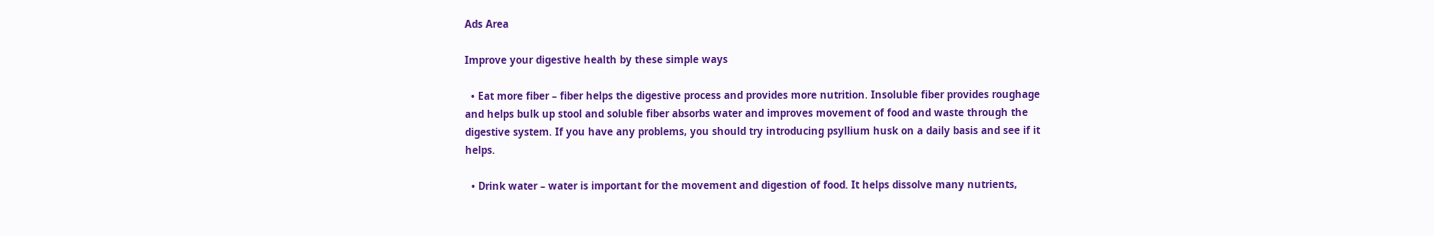Ads Area

Improve your digestive health by these simple ways

  • Eat more fiber – fiber helps the digestive process and provides more nutrition. Insoluble fiber provides roughage and helps bulk up stool and soluble fiber absorbs water and improves movement of food and waste through the digestive system. If you have any problems, you should try introducing psyllium husk on a daily basis and see if it helps.

  • Drink water – water is important for the movement and digestion of food. It helps dissolve many nutrients,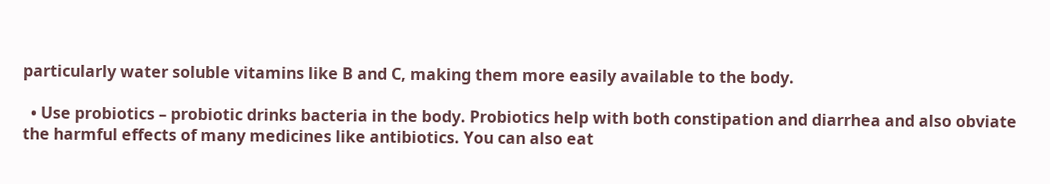particularly water soluble vitamins like B and C, making them more easily available to the body.

  • Use probiotics – probiotic drinks bacteria in the body. Probiotics help with both constipation and diarrhea and also obviate the harmful effects of many medicines like antibiotics. You can also eat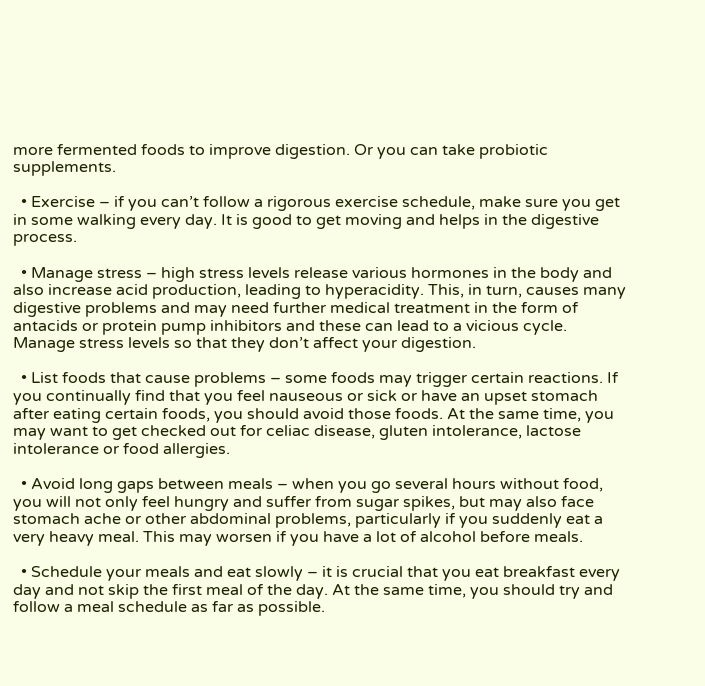more fermented foods to improve digestion. Or you can take probiotic supplements.

  • Exercise – if you can’t follow a rigorous exercise schedule, make sure you get in some walking every day. It is good to get moving and helps in the digestive process.

  • Manage stress – high stress levels release various hormones in the body and also increase acid production, leading to hyperacidity. This, in turn, causes many digestive problems and may need further medical treatment in the form of antacids or protein pump inhibitors and these can lead to a vicious cycle. Manage stress levels so that they don’t affect your digestion.

  • List foods that cause problems – some foods may trigger certain reactions. If you continually find that you feel nauseous or sick or have an upset stomach after eating certain foods, you should avoid those foods. At the same time, you may want to get checked out for celiac disease, gluten intolerance, lactose intolerance or food allergies.

  • Avoid long gaps between meals – when you go several hours without food, you will not only feel hungry and suffer from sugar spikes, but may also face stomach ache or other abdominal problems, particularly if you suddenly eat a very heavy meal. This may worsen if you have a lot of alcohol before meals.

  • Schedule your meals and eat slowly – it is crucial that you eat breakfast every day and not skip the first meal of the day. At the same time, you should try and follow a meal schedule as far as possible.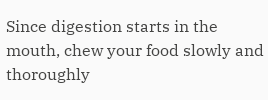Since digestion starts in the mouth, chew your food slowly and thoroughly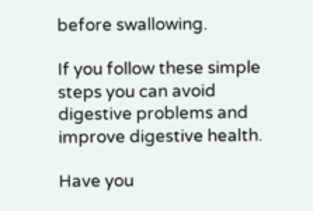before swallowing.

If you follow these simple steps you can avoid digestive problems and improve digestive health.

Have you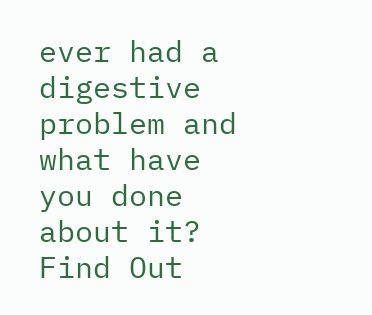ever had a digestive problem and what have you done about it?
Find Out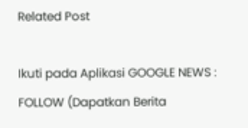Related Post

Ikuti pada Aplikasi GOOGLE NEWS : FOLLOW (Dapatkan Berita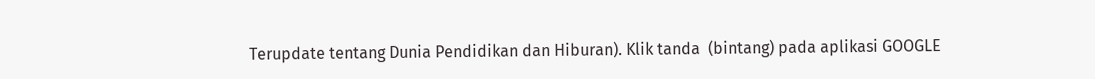Terupdate tentang Dunia Pendidikan dan Hiburan). Klik tanda  (bintang) pada aplikasi GOOGLE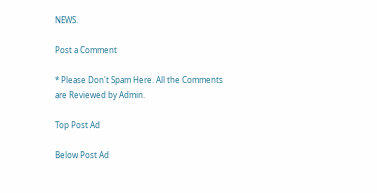NEWS.

Post a Comment

* Please Don't Spam Here. All the Comments are Reviewed by Admin.

Top Post Ad

Below Post Ad